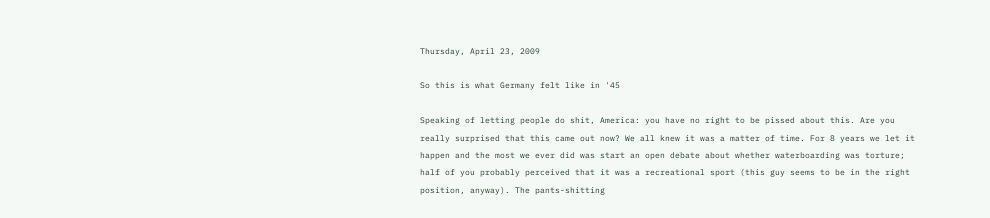Thursday, April 23, 2009

So this is what Germany felt like in '45

Speaking of letting people do shit, America: you have no right to be pissed about this. Are you really surprised that this came out now? We all knew it was a matter of time. For 8 years we let it happen and the most we ever did was start an open debate about whether waterboarding was torture; half of you probably perceived that it was a recreational sport (this guy seems to be in the right position, anyway). The pants-shitting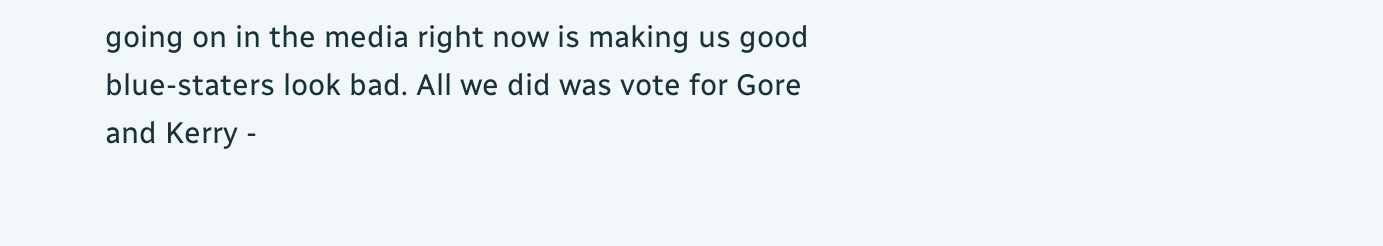going on in the media right now is making us good blue-staters look bad. All we did was vote for Gore and Kerry -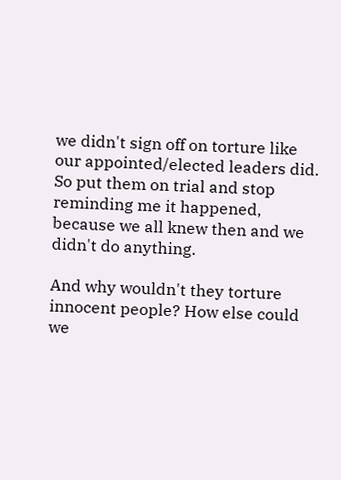we didn't sign off on torture like our appointed/elected leaders did. So put them on trial and stop reminding me it happened, because we all knew then and we didn't do anything.

And why wouldn't they torture innocent people? How else could we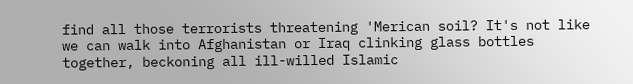find all those terrorists threatening 'Merican soil? It's not like we can walk into Afghanistan or Iraq clinking glass bottles together, beckoning all ill-willed Islamic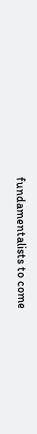fundamentalists to come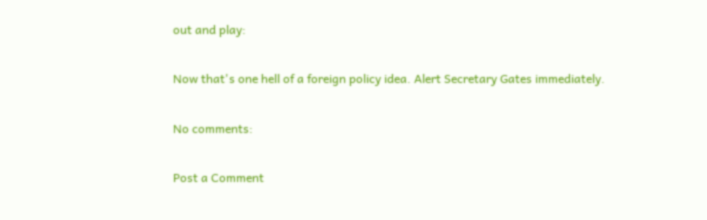out and play:

Now that's one hell of a foreign policy idea. Alert Secretary Gates immediately.

No comments:

Post a Comment